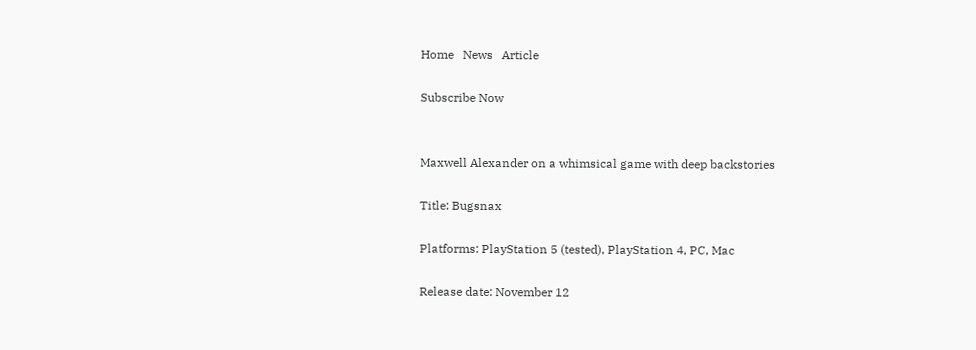Home   News   Article

Subscribe Now


Maxwell Alexander on a whimsical game with deep backstories

Title: Bugsnax

Platforms: PlayStation 5 (tested), PlayStation 4, PC, Mac

Release date: November 12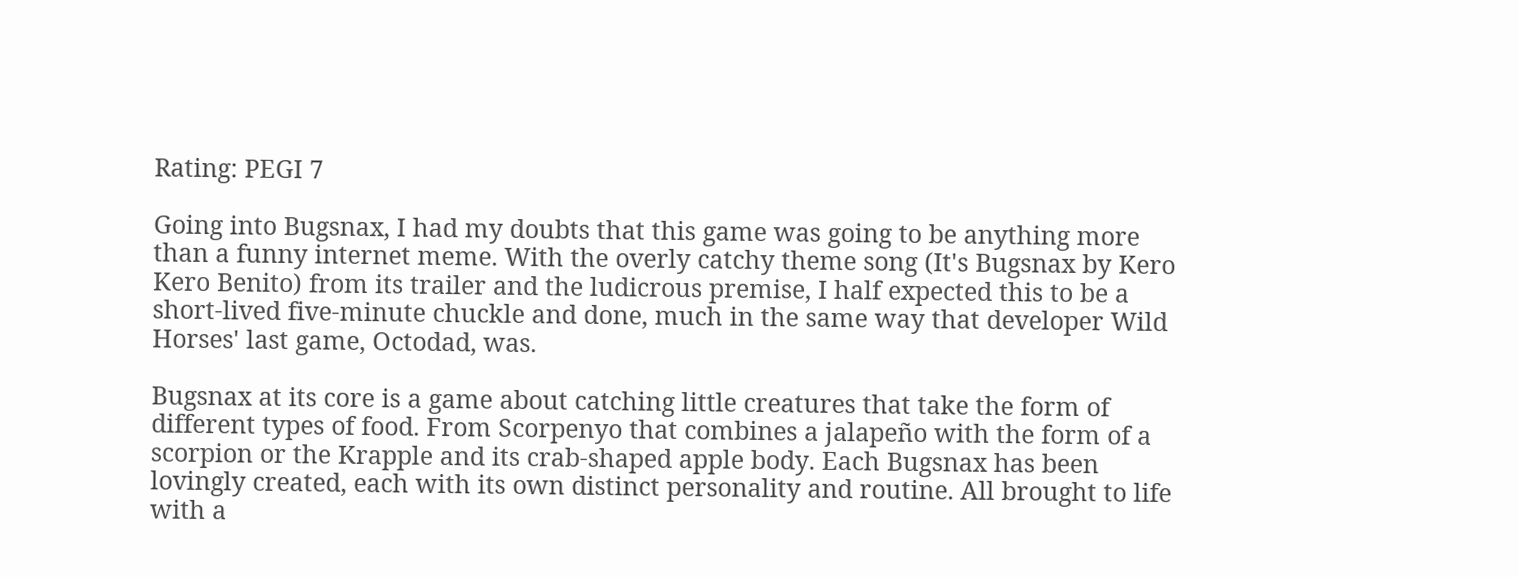Rating: PEGI 7

Going into Bugsnax, I had my doubts that this game was going to be anything more than a funny internet meme. With the overly catchy theme song (It's Bugsnax by Kero Kero Benito) from its trailer and the ludicrous premise, I half expected this to be a short-lived five-minute chuckle and done, much in the same way that developer Wild Horses' last game, Octodad, was.

Bugsnax at its core is a game about catching little creatures that take the form of different types of food. From Scorpenyo that combines a jalapeño with the form of a scorpion or the Krapple and its crab-shaped apple body. Each Bugsnax has been lovingly created, each with its own distinct personality and routine. All brought to life with a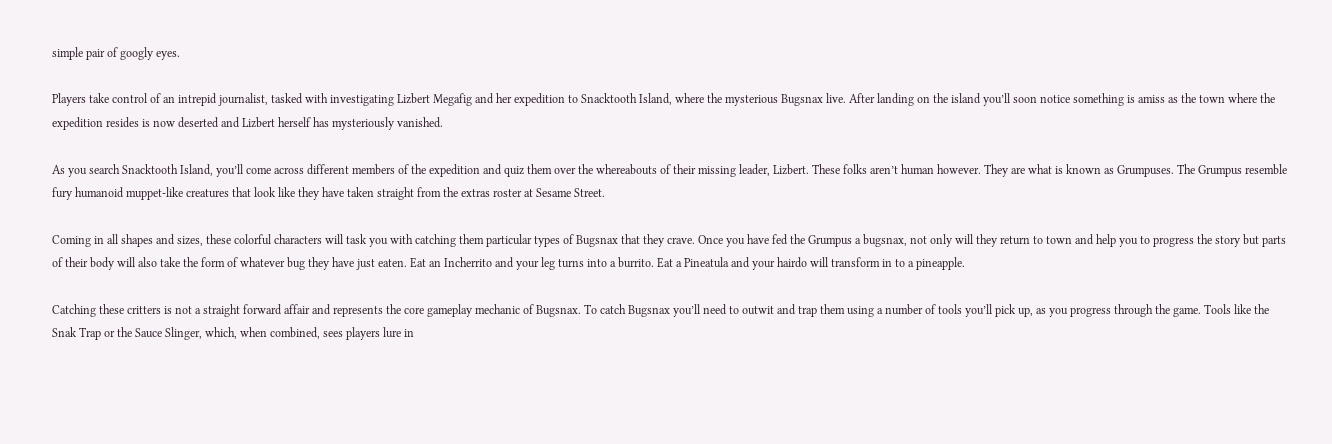simple pair of googly eyes.

Players take control of an intrepid journalist, tasked with investigating Lizbert Megafig and her expedition to Snacktooth Island, where the mysterious Bugsnax live. After landing on the island you’ll soon notice something is amiss as the town where the expedition resides is now deserted and Lizbert herself has mysteriously vanished.

As you search Snacktooth Island, you’ll come across different members of the expedition and quiz them over the whereabouts of their missing leader, Lizbert. These folks aren’t human however. They are what is known as Grumpuses. The Grumpus resemble fury humanoid muppet-like creatures that look like they have taken straight from the extras roster at Sesame Street.

Coming in all shapes and sizes, these colorful characters will task you with catching them particular types of Bugsnax that they crave. Once you have fed the Grumpus a bugsnax, not only will they return to town and help you to progress the story but parts of their body will also take the form of whatever bug they have just eaten. Eat an Incherrito and your leg turns into a burrito. Eat a Pineatula and your hairdo will transform in to a pineapple.

Catching these critters is not a straight forward affair and represents the core gameplay mechanic of Bugsnax. To catch Bugsnax you’ll need to outwit and trap them using a number of tools you’ll pick up, as you progress through the game. Tools like the Snak Trap or the Sauce Slinger, which, when combined, sees players lure in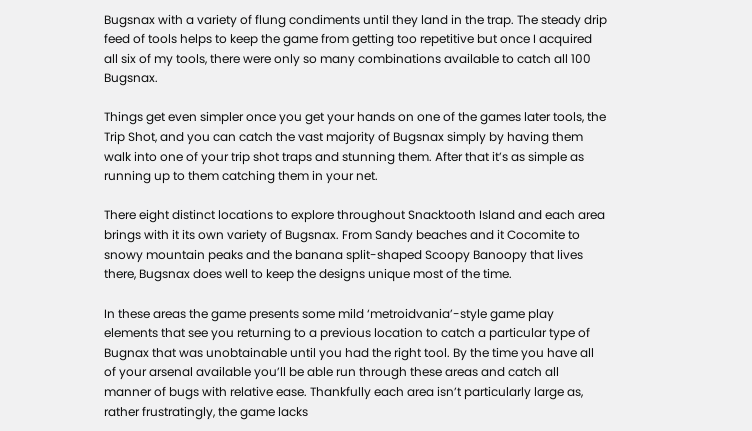Bugsnax with a variety of flung condiments until they land in the trap. The steady drip feed of tools helps to keep the game from getting too repetitive but once I acquired all six of my tools, there were only so many combinations available to catch all 100 Bugsnax.

Things get even simpler once you get your hands on one of the games later tools, the Trip Shot, and you can catch the vast majority of Bugsnax simply by having them walk into one of your trip shot traps and stunning them. After that it’s as simple as running up to them catching them in your net.

There eight distinct locations to explore throughout Snacktooth Island and each area brings with it its own variety of Bugsnax. From Sandy beaches and it Cocomite to snowy mountain peaks and the banana split-shaped Scoopy Banoopy that lives there, Bugsnax does well to keep the designs unique most of the time.

In these areas the game presents some mild ‘metroidvania’-style game play elements that see you returning to a previous location to catch a particular type of Bugnax that was unobtainable until you had the right tool. By the time you have all of your arsenal available you’ll be able run through these areas and catch all manner of bugs with relative ease. Thankfully each area isn’t particularly large as, rather frustratingly, the game lacks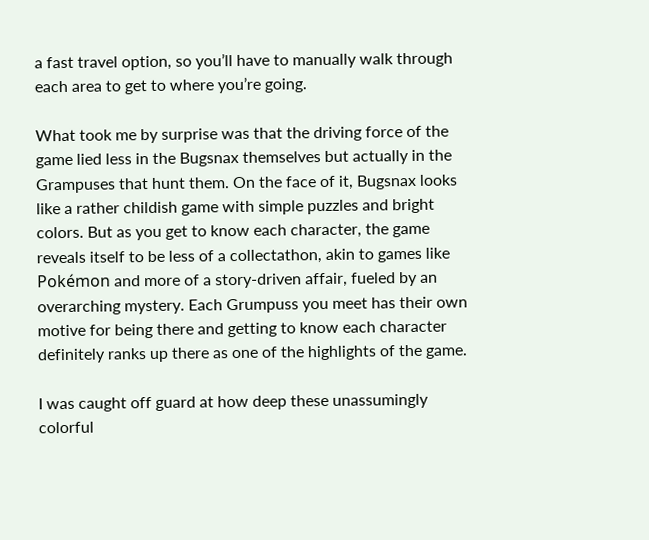a fast travel option, so you’ll have to manually walk through each area to get to where you’re going.

What took me by surprise was that the driving force of the game lied less in the Bugsnax themselves but actually in the Grampuses that hunt them. On the face of it, Bugsnax looks like a rather childish game with simple puzzles and bright colors. But as you get to know each character, the game reveals itself to be less of a collectathon, akin to games like Pokémon and more of a story-driven affair, fueled by an overarching mystery. Each Grumpuss you meet has their own motive for being there and getting to know each character definitely ranks up there as one of the highlights of the game.

I was caught off guard at how deep these unassumingly colorful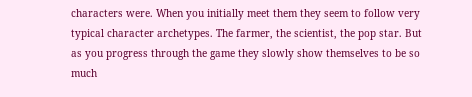characters were. When you initially meet them they seem to follow very typical character archetypes. The farmer, the scientist, the pop star. But as you progress through the game they slowly show themselves to be so much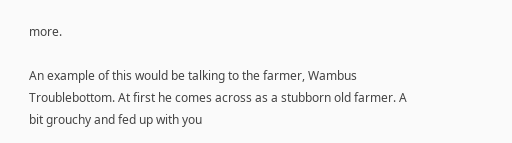more.

An example of this would be talking to the farmer, Wambus Troublebottom. At first he comes across as a stubborn old farmer. A bit grouchy and fed up with you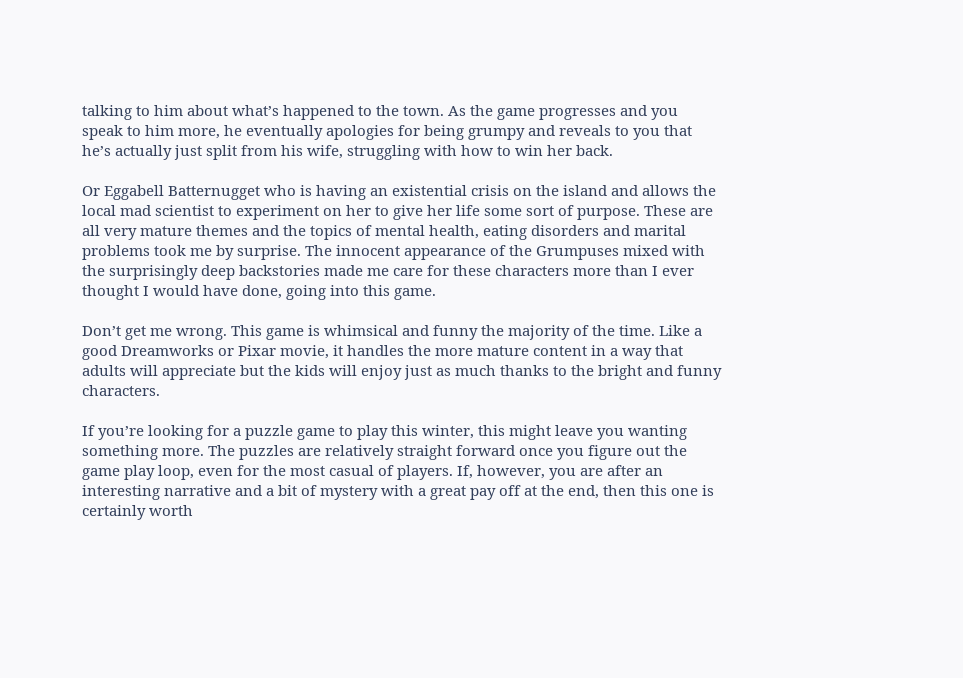talking to him about what’s happened to the town. As the game progresses and you speak to him more, he eventually apologies for being grumpy and reveals to you that he’s actually just split from his wife, struggling with how to win her back.

Or Eggabell Batternugget who is having an existential crisis on the island and allows the local mad scientist to experiment on her to give her life some sort of purpose. These are all very mature themes and the topics of mental health, eating disorders and marital problems took me by surprise. The innocent appearance of the Grumpuses mixed with the surprisingly deep backstories made me care for these characters more than I ever thought I would have done, going into this game.

Don’t get me wrong. This game is whimsical and funny the majority of the time. Like a good Dreamworks or Pixar movie, it handles the more mature content in a way that adults will appreciate but the kids will enjoy just as much thanks to the bright and funny characters.

If you’re looking for a puzzle game to play this winter, this might leave you wanting something more. The puzzles are relatively straight forward once you figure out the game play loop, even for the most casual of players. If, however, you are after an interesting narrative and a bit of mystery with a great pay off at the end, then this one is certainly worth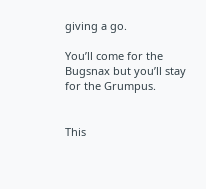giving a go.

You’ll come for the Bugsnax but you’ll stay for the Grumpus.


This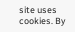site uses cookies. By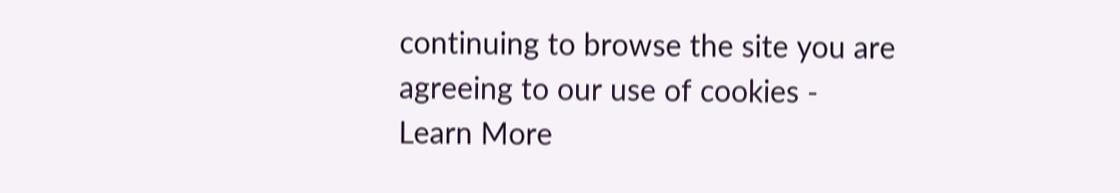continuing to browse the site you are agreeing to our use of cookies - Learn More